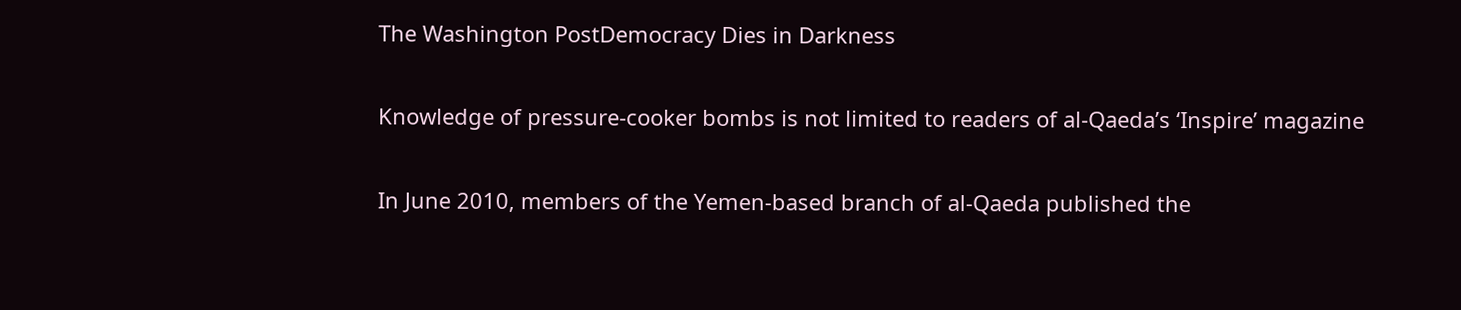The Washington PostDemocracy Dies in Darkness

Knowledge of pressure-cooker bombs is not limited to readers of al-Qaeda’s ‘Inspire’ magazine

In June 2010, members of the Yemen-based branch of al-Qaeda published the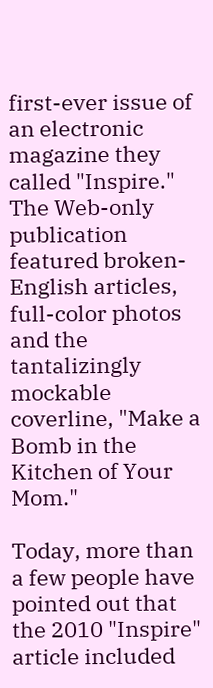first-ever issue of an electronic magazine they called "Inspire." The Web-only publication featured broken-English articles, full-color photos and the tantalizingly mockable coverline, "Make a Bomb in the Kitchen of Your Mom."

Today, more than a few people have pointed out that the 2010 "Inspire" article included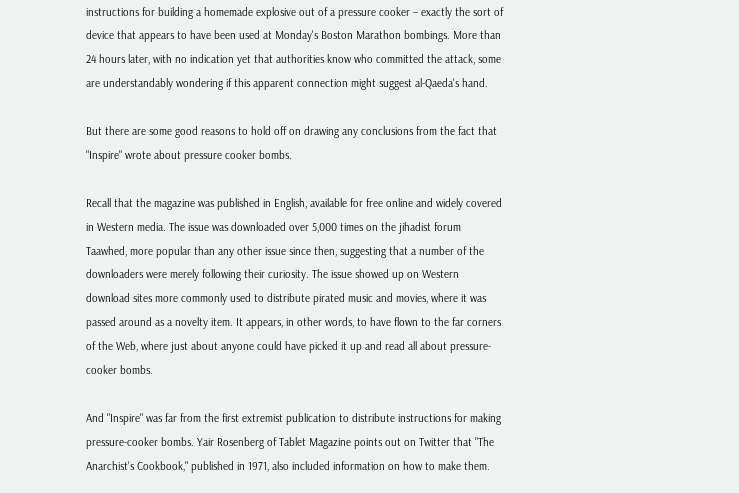instructions for building a homemade explosive out of a pressure cooker – exactly the sort of device that appears to have been used at Monday's Boston Marathon bombings. More than 24 hours later, with no indication yet that authorities know who committed the attack, some are understandably wondering if this apparent connection might suggest al-Qaeda's hand.

But there are some good reasons to hold off on drawing any conclusions from the fact that "Inspire" wrote about pressure cooker bombs.

Recall that the magazine was published in English, available for free online and widely covered in Western media. The issue was downloaded over 5,000 times on the jihadist forum Taawhed, more popular than any other issue since then, suggesting that a number of the downloaders were merely following their curiosity. The issue showed up on Western download sites more commonly used to distribute pirated music and movies, where it was passed around as a novelty item. It appears, in other words, to have flown to the far corners of the Web, where just about anyone could have picked it up and read all about pressure-cooker bombs.

And "Inspire" was far from the first extremist publication to distribute instructions for making pressure-cooker bombs. Yair Rosenberg of Tablet Magazine points out on Twitter that "The Anarchist's Cookbook," published in 1971, also included information on how to make them.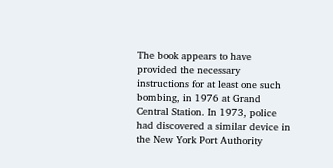The book appears to have provided the necessary instructions for at least one such bombing, in 1976 at Grand Central Station. In 1973, police had discovered a similar device in the New York Port Authority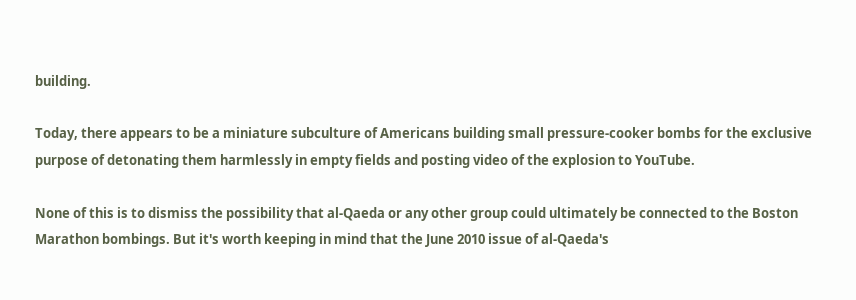building.

Today, there appears to be a miniature subculture of Americans building small pressure-cooker bombs for the exclusive purpose of detonating them harmlessly in empty fields and posting video of the explosion to YouTube.

None of this is to dismiss the possibility that al-Qaeda or any other group could ultimately be connected to the Boston Marathon bombings. But it's worth keeping in mind that the June 2010 issue of al-Qaeda's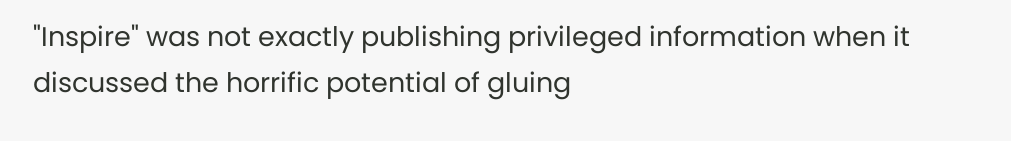"Inspire" was not exactly publishing privileged information when it discussed the horrific potential of gluing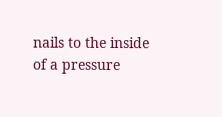nails to the inside of a pressure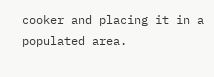cooker and placing it in a populated area.